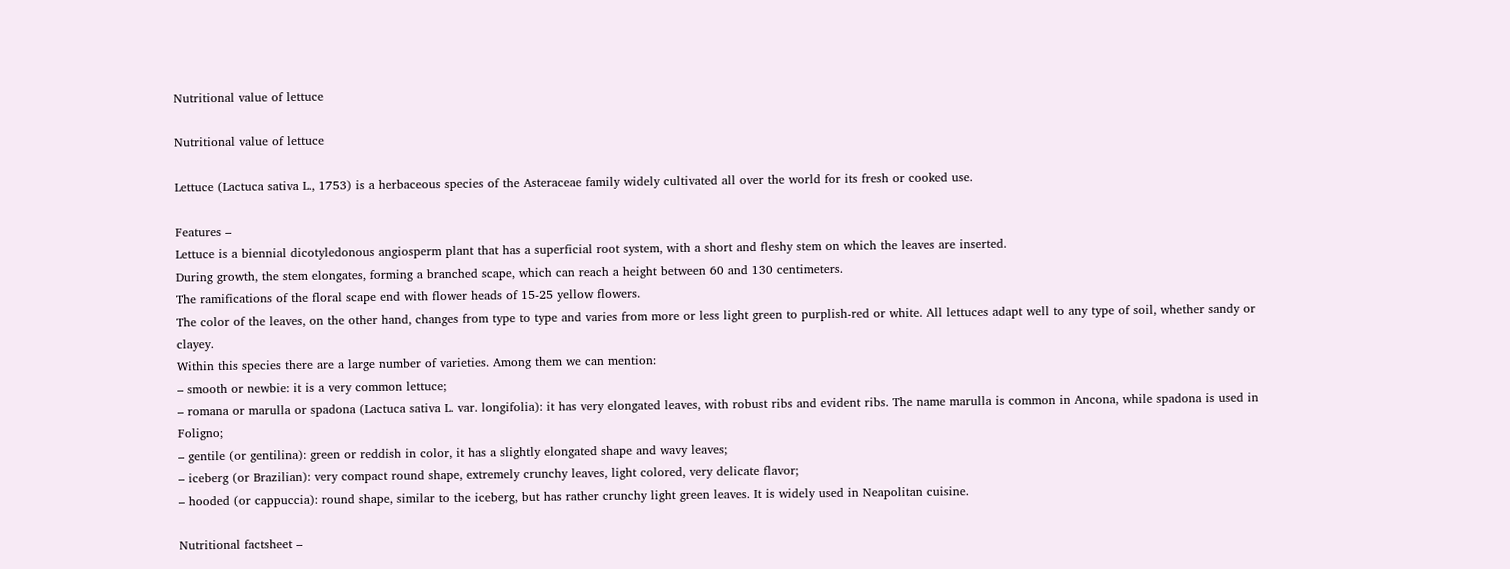Nutritional value of lettuce

Nutritional value of lettuce

Lettuce (Lactuca sativa L., 1753) is a herbaceous species of the Asteraceae family widely cultivated all over the world for its fresh or cooked use.

Features –
Lettuce is a biennial dicotyledonous angiosperm plant that has a superficial root system, with a short and fleshy stem on which the leaves are inserted.
During growth, the stem elongates, forming a branched scape, which can reach a height between 60 and 130 centimeters.
The ramifications of the floral scape end with flower heads of 15-25 yellow flowers.
The color of the leaves, on the other hand, changes from type to type and varies from more or less light green to purplish-red or white. All lettuces adapt well to any type of soil, whether sandy or clayey.
Within this species there are a large number of varieties. Among them we can mention:
– smooth or newbie: it is a very common lettuce;
– romana or marulla or spadona (Lactuca sativa L. var. longifolia): it has very elongated leaves, with robust ribs and evident ribs. The name marulla is common in Ancona, while spadona is used in Foligno;
– gentile (or gentilina): green or reddish in color, it has a slightly elongated shape and wavy leaves;
– iceberg (or Brazilian): very compact round shape, extremely crunchy leaves, light colored, very delicate flavor;
– hooded (or cappuccia): round shape, similar to the iceberg, but has rather crunchy light green leaves. It is widely used in Neapolitan cuisine.

Nutritional factsheet –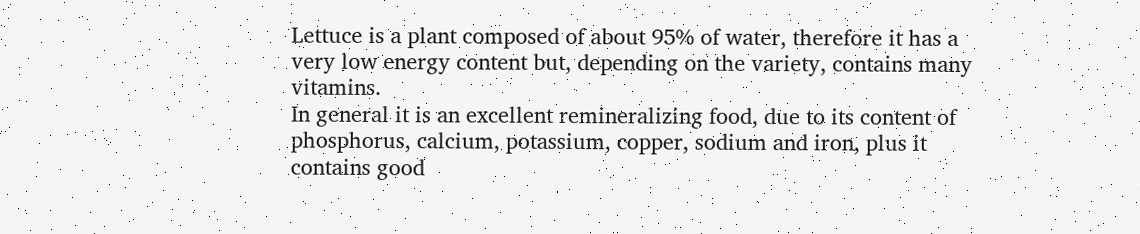Lettuce is a plant composed of about 95% of water, therefore it has a very low energy content but, depending on the variety, contains many vitamins.
In general it is an excellent remineralizing food, due to its content of phosphorus, calcium, potassium, copper, sodium and iron, plus it contains good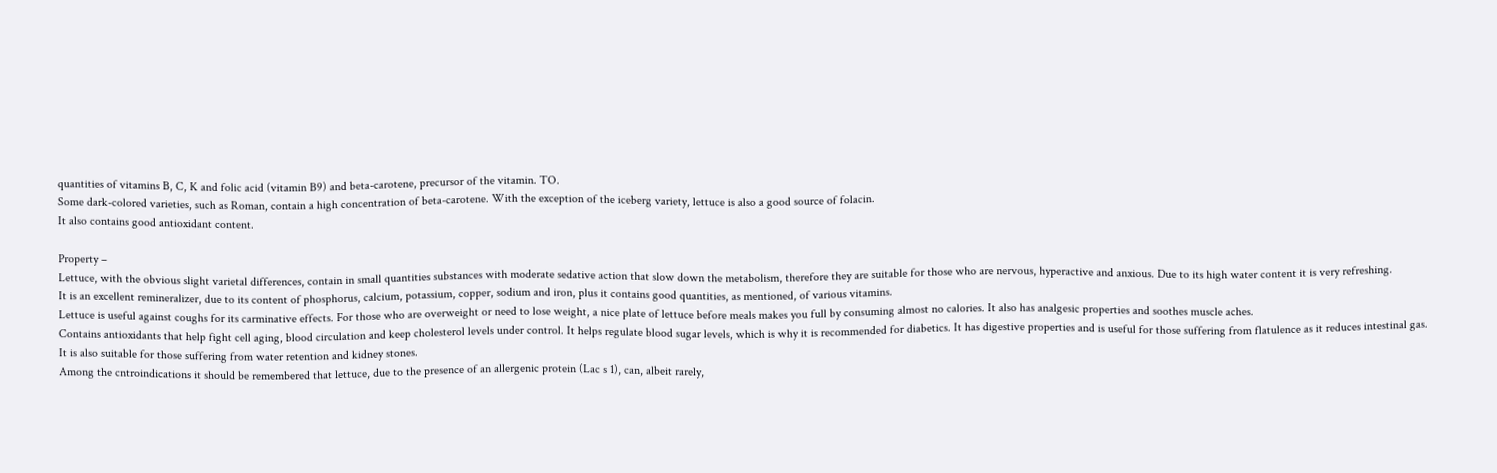quantities of vitamins B, C, K and folic acid (vitamin B9) and beta-carotene, precursor of the vitamin. TO.
Some dark-colored varieties, such as Roman, contain a high concentration of beta-carotene. With the exception of the iceberg variety, lettuce is also a good source of folacin.
It also contains good antioxidant content.

Property –
Lettuce, with the obvious slight varietal differences, contain in small quantities substances with moderate sedative action that slow down the metabolism, therefore they are suitable for those who are nervous, hyperactive and anxious. Due to its high water content it is very refreshing.
It is an excellent remineralizer, due to its content of phosphorus, calcium, potassium, copper, sodium and iron, plus it contains good quantities, as mentioned, of various vitamins.
Lettuce is useful against coughs for its carminative effects. For those who are overweight or need to lose weight, a nice plate of lettuce before meals makes you full by consuming almost no calories. It also has analgesic properties and soothes muscle aches.
Contains antioxidants that help fight cell aging, blood circulation and keep cholesterol levels under control. It helps regulate blood sugar levels, which is why it is recommended for diabetics. It has digestive properties and is useful for those suffering from flatulence as it reduces intestinal gas.
It is also suitable for those suffering from water retention and kidney stones.
Among the cntroindications it should be remembered that lettuce, due to the presence of an allergenic protein (Lac s 1), can, albeit rarely,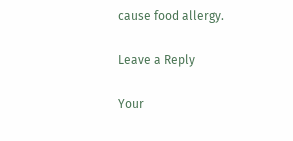cause food allergy.

Leave a Reply

Your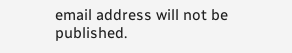email address will not be published.